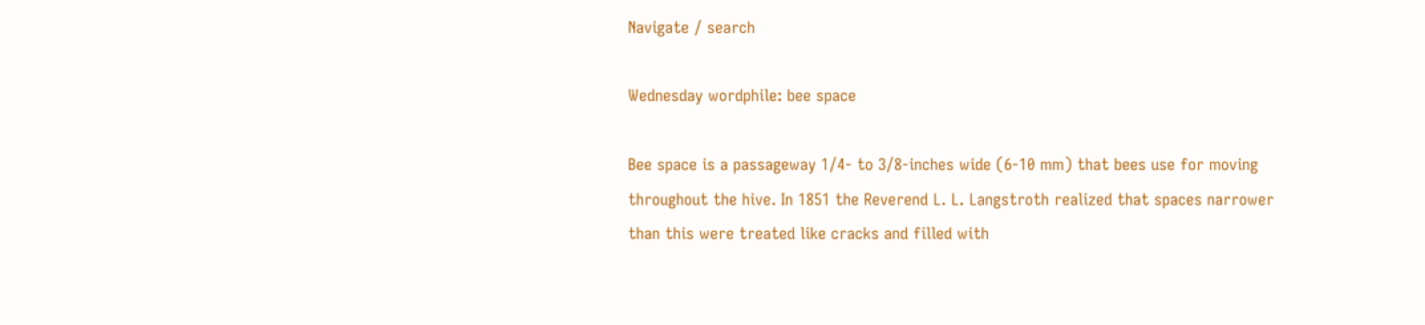Navigate / search

Wednesday wordphile: bee space

Bee space is a passageway 1/4- to 3/8-inches wide (6-10 mm) that bees use for moving throughout the hive. In 1851 the Reverend L. L. Langstroth realized that spaces narrower than this were treated like cracks and filled with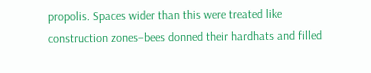propolis. Spaces wider than this were treated like construction zones–bees donned their hardhats and filled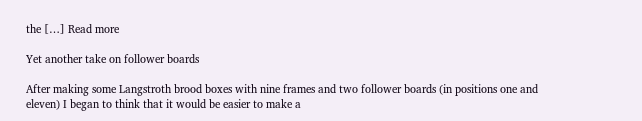the […] Read more

Yet another take on follower boards

After making some Langstroth brood boxes with nine frames and two follower boards (in positions one and eleven) I began to think that it would be easier to make a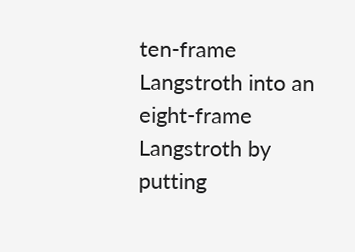ten-frame Langstroth into an eight-frame Langstroth by putting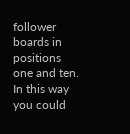follower boards in positions one and ten. In this way you could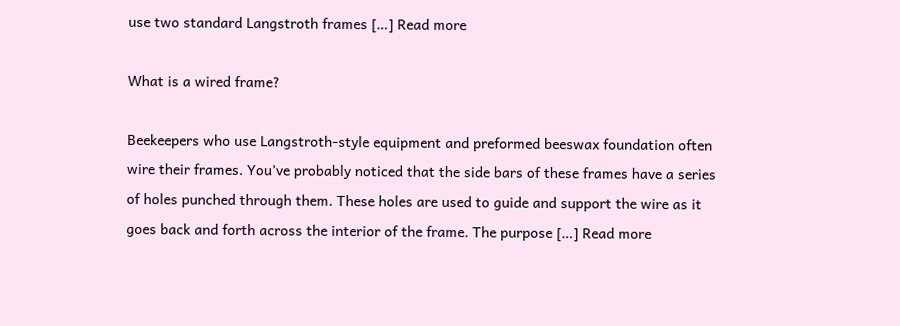use two standard Langstroth frames […] Read more

What is a wired frame?

Beekeepers who use Langstroth-style equipment and preformed beeswax foundation often wire their frames. You’ve probably noticed that the side bars of these frames have a series of holes punched through them. These holes are used to guide and support the wire as it goes back and forth across the interior of the frame. The purpose […] Read more